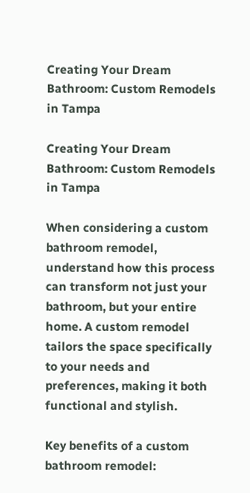Creating Your Dream Bathroom: Custom Remodels in Tampa

Creating Your Dream Bathroom: Custom Remodels in Tampa

When considering a custom bathroom remodel, understand how this process can transform not just your bathroom, but your entire home. A custom remodel tailors the space specifically to your needs and preferences, making it both functional and stylish.

Key benefits of a custom bathroom remodel: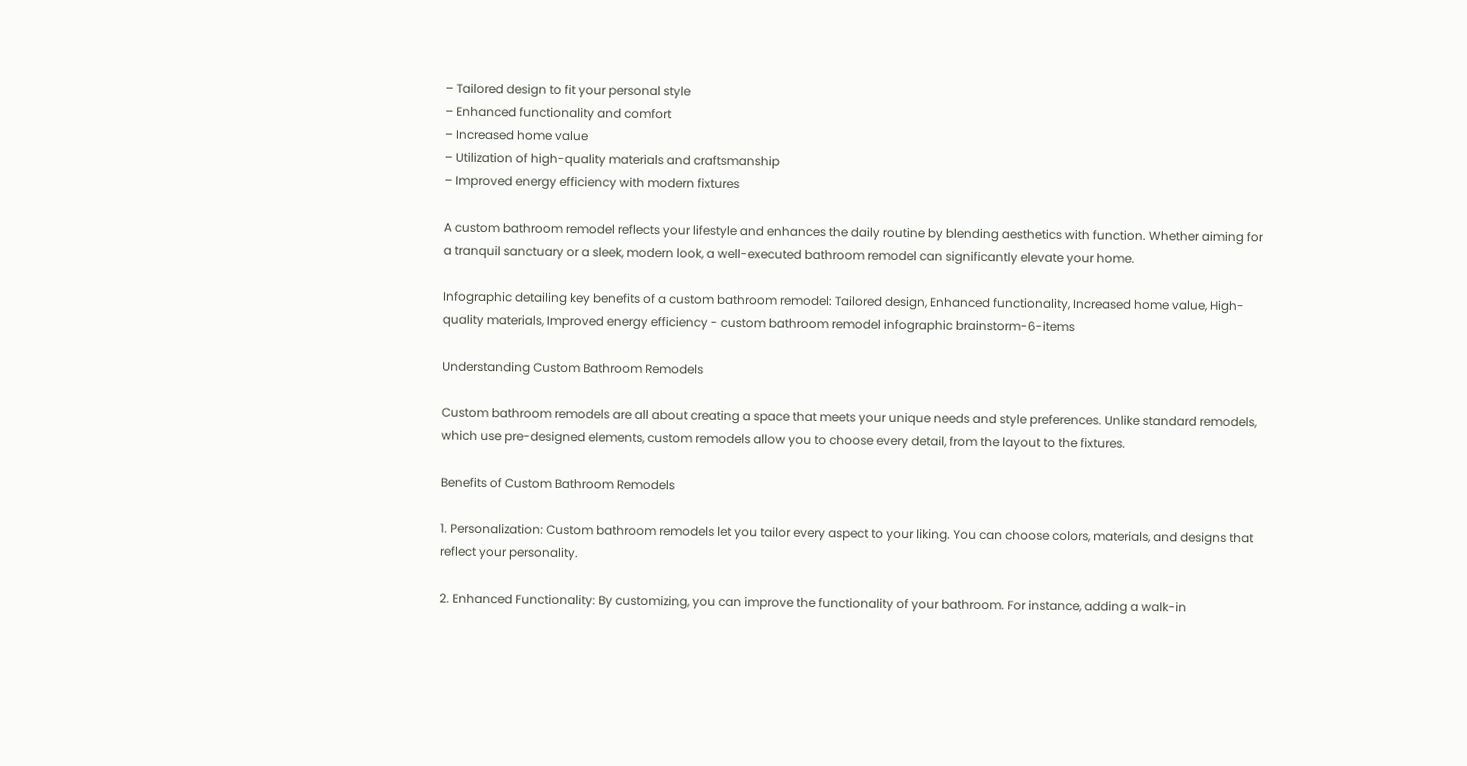– Tailored design to fit your personal style
– Enhanced functionality and comfort
– Increased home value
– Utilization of high-quality materials and craftsmanship
– Improved energy efficiency with modern fixtures

A custom bathroom remodel reflects your lifestyle and enhances the daily routine by blending aesthetics with function. Whether aiming for a tranquil sanctuary or a sleek, modern look, a well-executed bathroom remodel can significantly elevate your home.

Infographic detailing key benefits of a custom bathroom remodel: Tailored design, Enhanced functionality, Increased home value, High-quality materials, Improved energy efficiency - custom bathroom remodel infographic brainstorm-6-items

Understanding Custom Bathroom Remodels

Custom bathroom remodels are all about creating a space that meets your unique needs and style preferences. Unlike standard remodels, which use pre-designed elements, custom remodels allow you to choose every detail, from the layout to the fixtures.

Benefits of Custom Bathroom Remodels

1. Personalization: Custom bathroom remodels let you tailor every aspect to your liking. You can choose colors, materials, and designs that reflect your personality.

2. Enhanced Functionality: By customizing, you can improve the functionality of your bathroom. For instance, adding a walk-in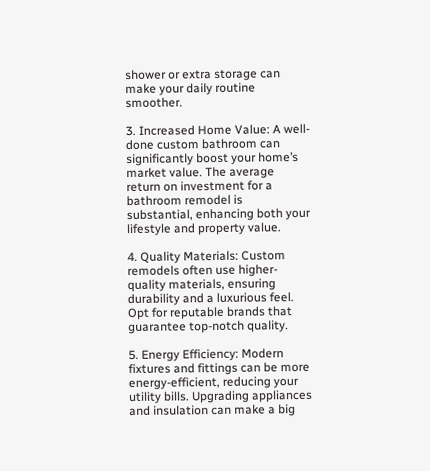shower or extra storage can make your daily routine smoother.

3. Increased Home Value: A well-done custom bathroom can significantly boost your home’s market value. The average return on investment for a bathroom remodel is substantial, enhancing both your lifestyle and property value.

4. Quality Materials: Custom remodels often use higher-quality materials, ensuring durability and a luxurious feel. Opt for reputable brands that guarantee top-notch quality.

5. Energy Efficiency: Modern fixtures and fittings can be more energy-efficient, reducing your utility bills. Upgrading appliances and insulation can make a big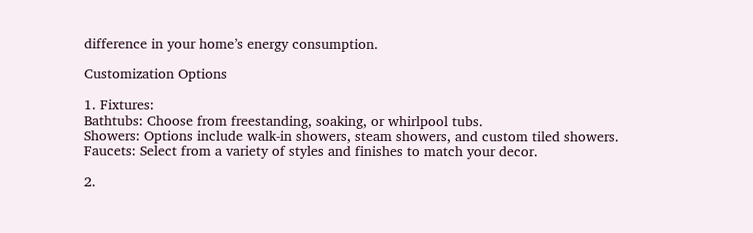difference in your home’s energy consumption.

Customization Options

1. Fixtures:
Bathtubs: Choose from freestanding, soaking, or whirlpool tubs.
Showers: Options include walk-in showers, steam showers, and custom tiled showers.
Faucets: Select from a variety of styles and finishes to match your decor.

2.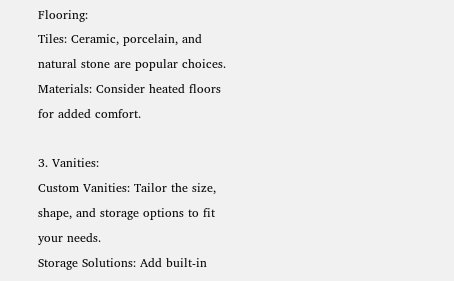Flooring:
Tiles: Ceramic, porcelain, and natural stone are popular choices.
Materials: Consider heated floors for added comfort.

3. Vanities:
Custom Vanities: Tailor the size, shape, and storage options to fit your needs.
Storage Solutions: Add built-in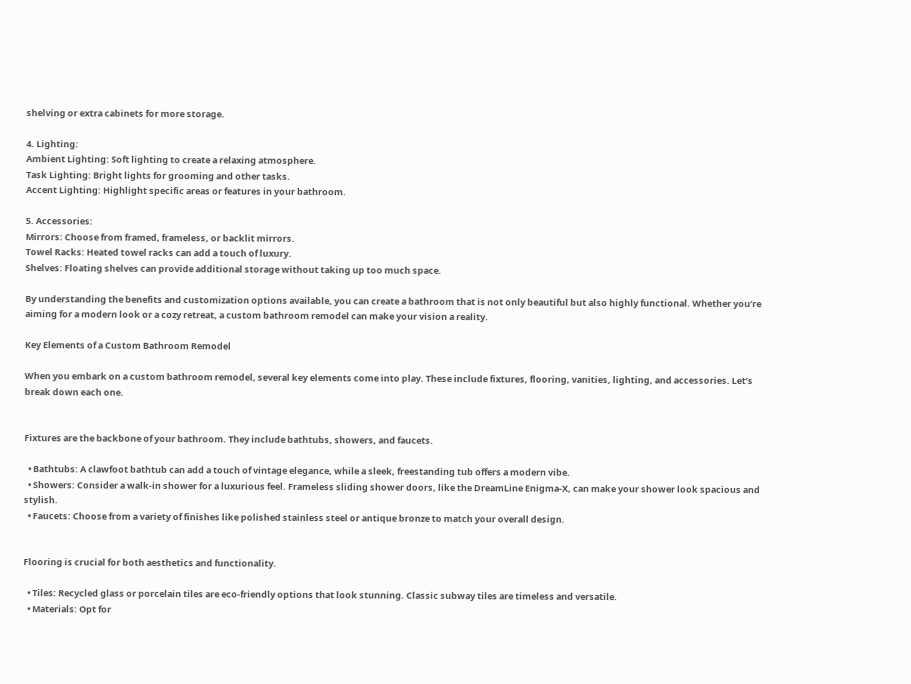shelving or extra cabinets for more storage.

4. Lighting:
Ambient Lighting: Soft lighting to create a relaxing atmosphere.
Task Lighting: Bright lights for grooming and other tasks.
Accent Lighting: Highlight specific areas or features in your bathroom.

5. Accessories:
Mirrors: Choose from framed, frameless, or backlit mirrors.
Towel Racks: Heated towel racks can add a touch of luxury.
Shelves: Floating shelves can provide additional storage without taking up too much space.

By understanding the benefits and customization options available, you can create a bathroom that is not only beautiful but also highly functional. Whether you’re aiming for a modern look or a cozy retreat, a custom bathroom remodel can make your vision a reality.

Key Elements of a Custom Bathroom Remodel

When you embark on a custom bathroom remodel, several key elements come into play. These include fixtures, flooring, vanities, lighting, and accessories. Let’s break down each one.


Fixtures are the backbone of your bathroom. They include bathtubs, showers, and faucets.

  • Bathtubs: A clawfoot bathtub can add a touch of vintage elegance, while a sleek, freestanding tub offers a modern vibe.
  • Showers: Consider a walk-in shower for a luxurious feel. Frameless sliding shower doors, like the DreamLine Enigma-X, can make your shower look spacious and stylish.
  • Faucets: Choose from a variety of finishes like polished stainless steel or antique bronze to match your overall design.


Flooring is crucial for both aesthetics and functionality.

  • Tiles: Recycled glass or porcelain tiles are eco-friendly options that look stunning. Classic subway tiles are timeless and versatile.
  • Materials: Opt for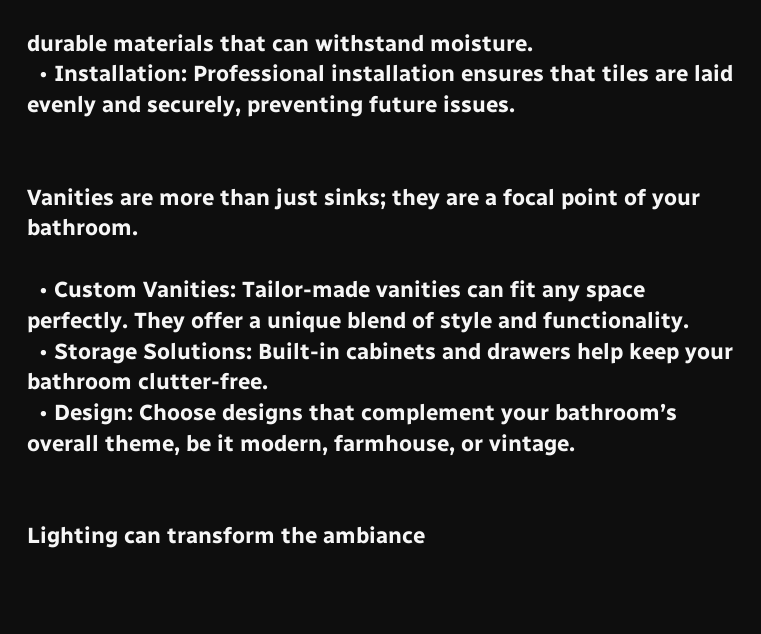durable materials that can withstand moisture.
  • Installation: Professional installation ensures that tiles are laid evenly and securely, preventing future issues.


Vanities are more than just sinks; they are a focal point of your bathroom.

  • Custom Vanities: Tailor-made vanities can fit any space perfectly. They offer a unique blend of style and functionality.
  • Storage Solutions: Built-in cabinets and drawers help keep your bathroom clutter-free.
  • Design: Choose designs that complement your bathroom’s overall theme, be it modern, farmhouse, or vintage.


Lighting can transform the ambiance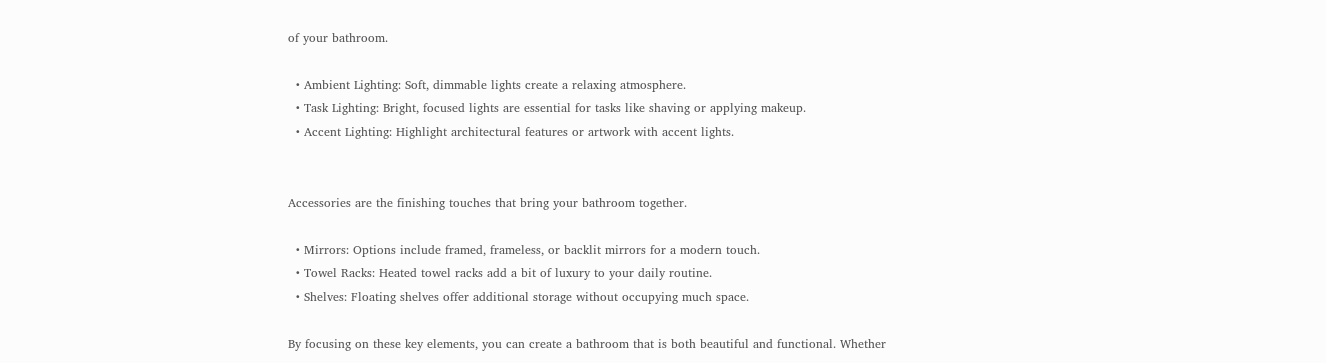of your bathroom.

  • Ambient Lighting: Soft, dimmable lights create a relaxing atmosphere.
  • Task Lighting: Bright, focused lights are essential for tasks like shaving or applying makeup.
  • Accent Lighting: Highlight architectural features or artwork with accent lights.


Accessories are the finishing touches that bring your bathroom together.

  • Mirrors: Options include framed, frameless, or backlit mirrors for a modern touch.
  • Towel Racks: Heated towel racks add a bit of luxury to your daily routine.
  • Shelves: Floating shelves offer additional storage without occupying much space.

By focusing on these key elements, you can create a bathroom that is both beautiful and functional. Whether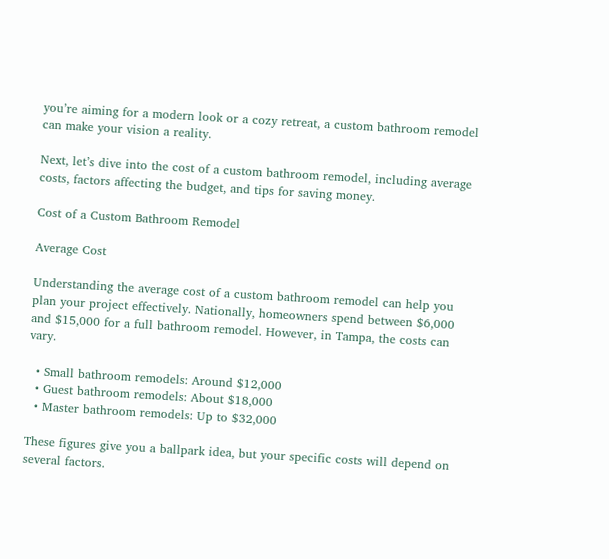you’re aiming for a modern look or a cozy retreat, a custom bathroom remodel can make your vision a reality.

Next, let’s dive into the cost of a custom bathroom remodel, including average costs, factors affecting the budget, and tips for saving money.

Cost of a Custom Bathroom Remodel

Average Cost

Understanding the average cost of a custom bathroom remodel can help you plan your project effectively. Nationally, homeowners spend between $6,000 and $15,000 for a full bathroom remodel. However, in Tampa, the costs can vary.

  • Small bathroom remodels: Around $12,000
  • Guest bathroom remodels: About $18,000
  • Master bathroom remodels: Up to $32,000

These figures give you a ballpark idea, but your specific costs will depend on several factors.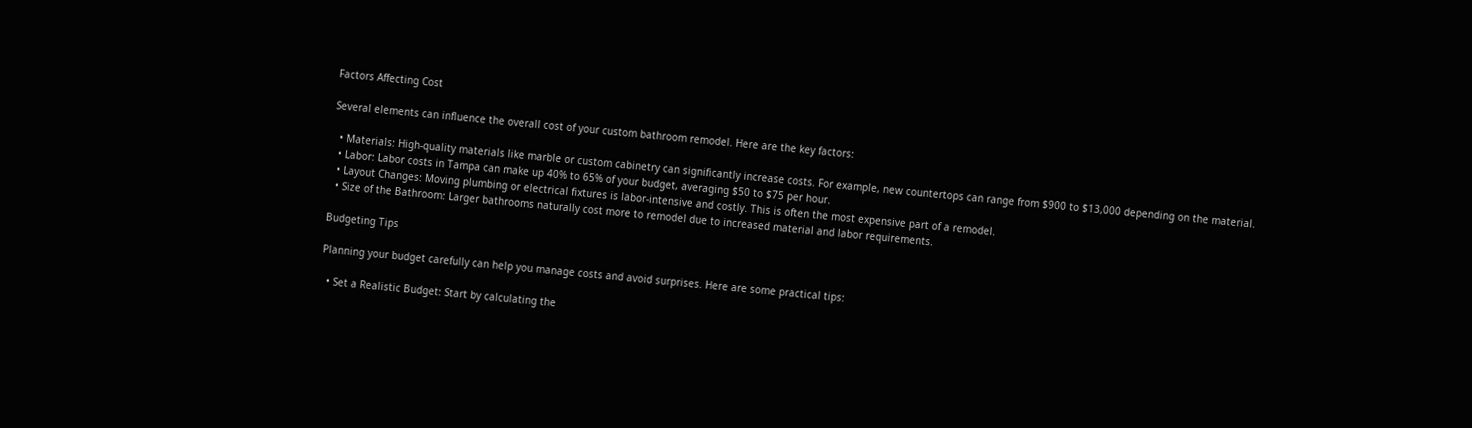Factors Affecting Cost

Several elements can influence the overall cost of your custom bathroom remodel. Here are the key factors:

  • Materials: High-quality materials like marble or custom cabinetry can significantly increase costs. For example, new countertops can range from $900 to $13,000 depending on the material.
  • Labor: Labor costs in Tampa can make up 40% to 65% of your budget, averaging $50 to $75 per hour.
  • Layout Changes: Moving plumbing or electrical fixtures is labor-intensive and costly. This is often the most expensive part of a remodel.
  • Size of the Bathroom: Larger bathrooms naturally cost more to remodel due to increased material and labor requirements.

Budgeting Tips

Planning your budget carefully can help you manage costs and avoid surprises. Here are some practical tips:

  • Set a Realistic Budget: Start by calculating the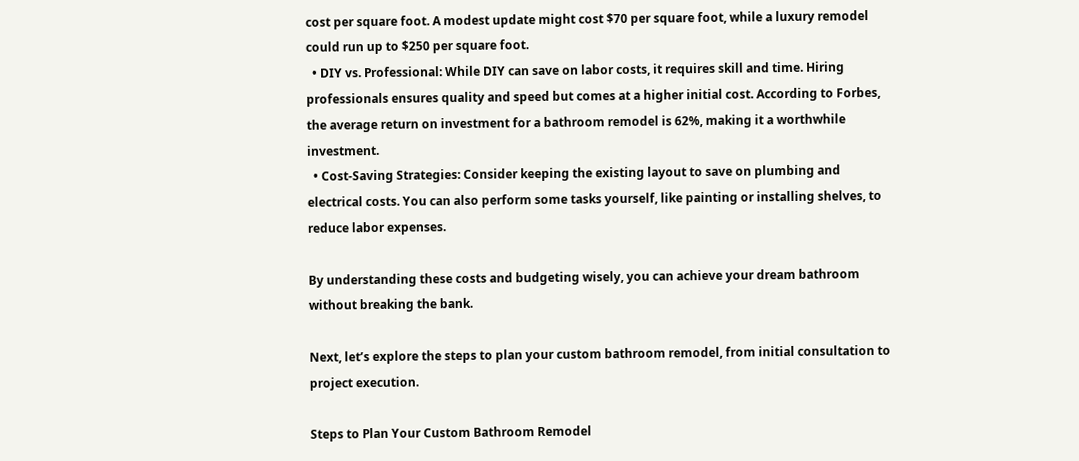cost per square foot. A modest update might cost $70 per square foot, while a luxury remodel could run up to $250 per square foot.
  • DIY vs. Professional: While DIY can save on labor costs, it requires skill and time. Hiring professionals ensures quality and speed but comes at a higher initial cost. According to Forbes, the average return on investment for a bathroom remodel is 62%, making it a worthwhile investment.
  • Cost-Saving Strategies: Consider keeping the existing layout to save on plumbing and electrical costs. You can also perform some tasks yourself, like painting or installing shelves, to reduce labor expenses.

By understanding these costs and budgeting wisely, you can achieve your dream bathroom without breaking the bank.

Next, let’s explore the steps to plan your custom bathroom remodel, from initial consultation to project execution.

Steps to Plan Your Custom Bathroom Remodel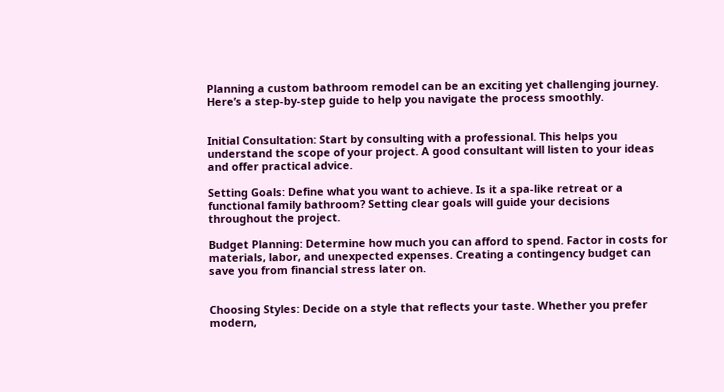Planning a custom bathroom remodel can be an exciting yet challenging journey. Here’s a step-by-step guide to help you navigate the process smoothly.


Initial Consultation: Start by consulting with a professional. This helps you understand the scope of your project. A good consultant will listen to your ideas and offer practical advice.

Setting Goals: Define what you want to achieve. Is it a spa-like retreat or a functional family bathroom? Setting clear goals will guide your decisions throughout the project.

Budget Planning: Determine how much you can afford to spend. Factor in costs for materials, labor, and unexpected expenses. Creating a contingency budget can save you from financial stress later on.


Choosing Styles: Decide on a style that reflects your taste. Whether you prefer modern,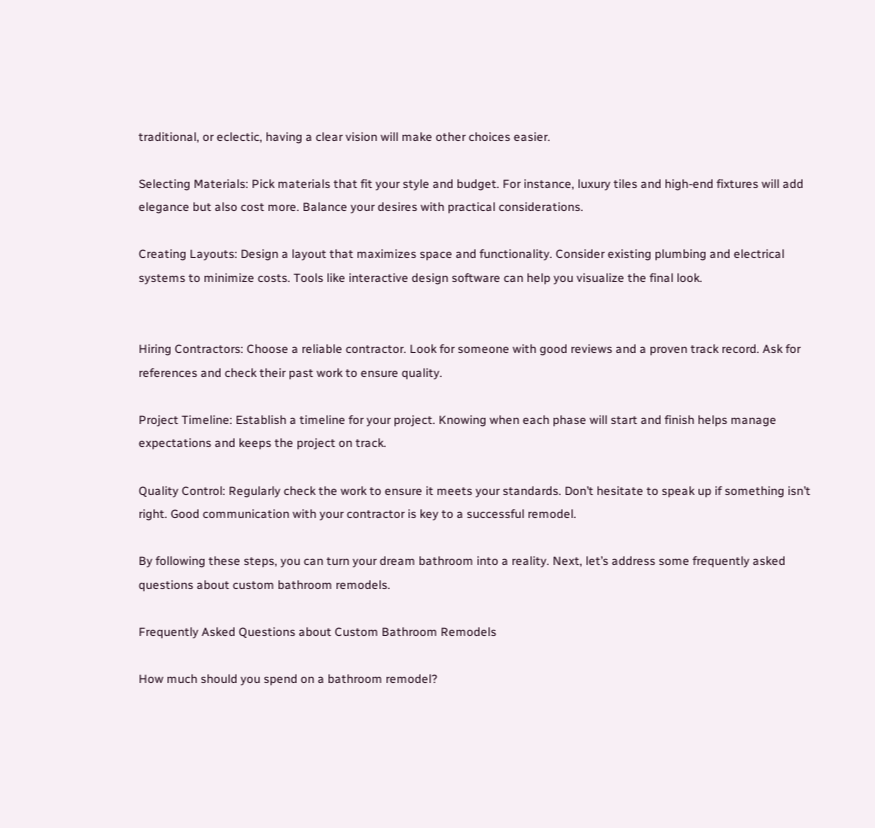traditional, or eclectic, having a clear vision will make other choices easier.

Selecting Materials: Pick materials that fit your style and budget. For instance, luxury tiles and high-end fixtures will add elegance but also cost more. Balance your desires with practical considerations.

Creating Layouts: Design a layout that maximizes space and functionality. Consider existing plumbing and electrical systems to minimize costs. Tools like interactive design software can help you visualize the final look.


Hiring Contractors: Choose a reliable contractor. Look for someone with good reviews and a proven track record. Ask for references and check their past work to ensure quality.

Project Timeline: Establish a timeline for your project. Knowing when each phase will start and finish helps manage expectations and keeps the project on track.

Quality Control: Regularly check the work to ensure it meets your standards. Don’t hesitate to speak up if something isn’t right. Good communication with your contractor is key to a successful remodel.

By following these steps, you can turn your dream bathroom into a reality. Next, let’s address some frequently asked questions about custom bathroom remodels.

Frequently Asked Questions about Custom Bathroom Remodels

How much should you spend on a bathroom remodel?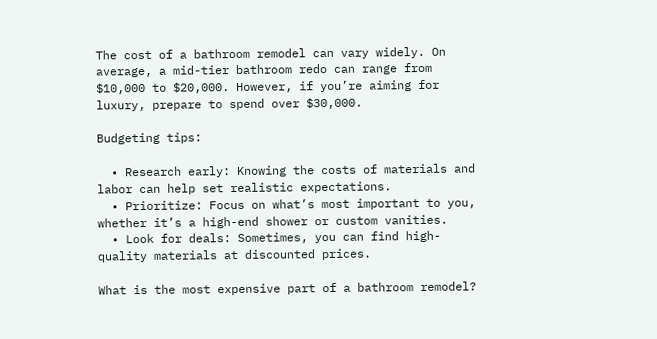The cost of a bathroom remodel can vary widely. On average, a mid-tier bathroom redo can range from $10,000 to $20,000. However, if you’re aiming for luxury, prepare to spend over $30,000.

Budgeting tips:

  • Research early: Knowing the costs of materials and labor can help set realistic expectations.
  • Prioritize: Focus on what’s most important to you, whether it’s a high-end shower or custom vanities.
  • Look for deals: Sometimes, you can find high-quality materials at discounted prices.

What is the most expensive part of a bathroom remodel?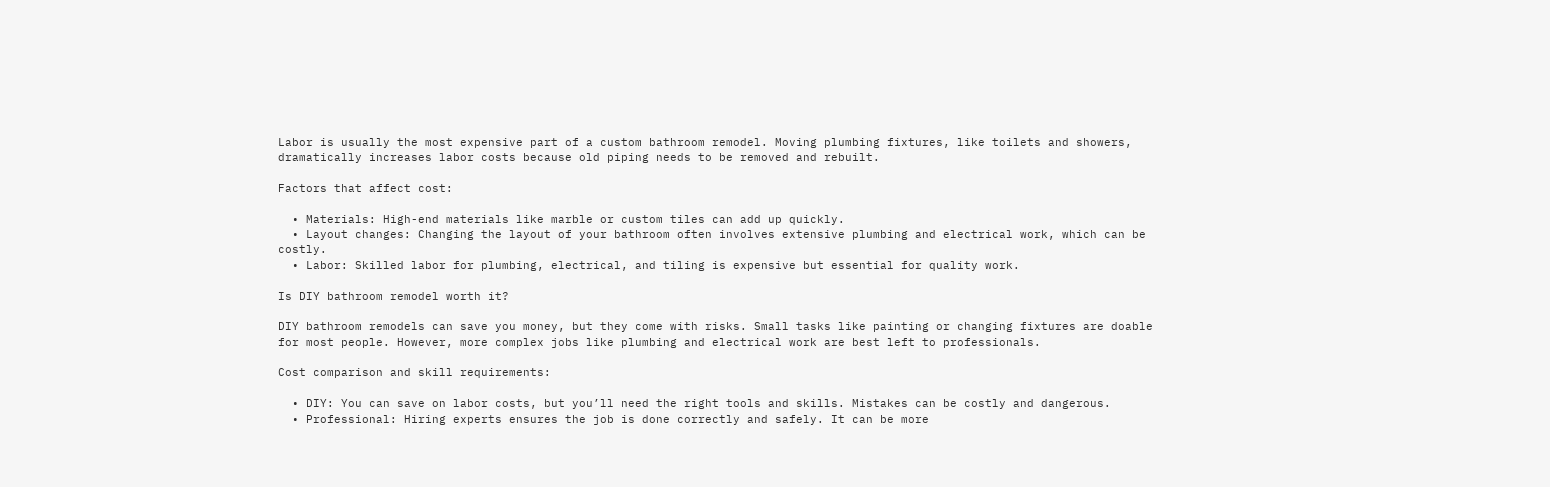Labor is usually the most expensive part of a custom bathroom remodel. Moving plumbing fixtures, like toilets and showers, dramatically increases labor costs because old piping needs to be removed and rebuilt.

Factors that affect cost:

  • Materials: High-end materials like marble or custom tiles can add up quickly.
  • Layout changes: Changing the layout of your bathroom often involves extensive plumbing and electrical work, which can be costly.
  • Labor: Skilled labor for plumbing, electrical, and tiling is expensive but essential for quality work.

Is DIY bathroom remodel worth it?

DIY bathroom remodels can save you money, but they come with risks. Small tasks like painting or changing fixtures are doable for most people. However, more complex jobs like plumbing and electrical work are best left to professionals.

Cost comparison and skill requirements:

  • DIY: You can save on labor costs, but you’ll need the right tools and skills. Mistakes can be costly and dangerous.
  • Professional: Hiring experts ensures the job is done correctly and safely. It can be more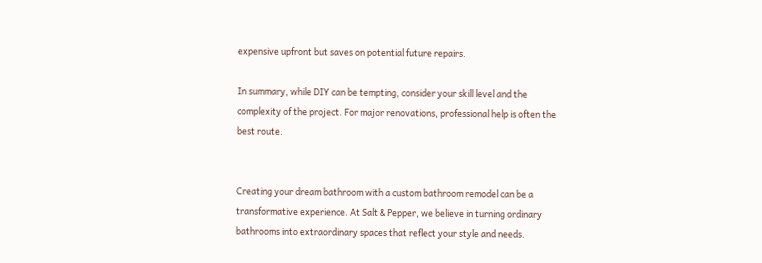expensive upfront but saves on potential future repairs.

In summary, while DIY can be tempting, consider your skill level and the complexity of the project. For major renovations, professional help is often the best route.


Creating your dream bathroom with a custom bathroom remodel can be a transformative experience. At Salt & Pepper, we believe in turning ordinary bathrooms into extraordinary spaces that reflect your style and needs.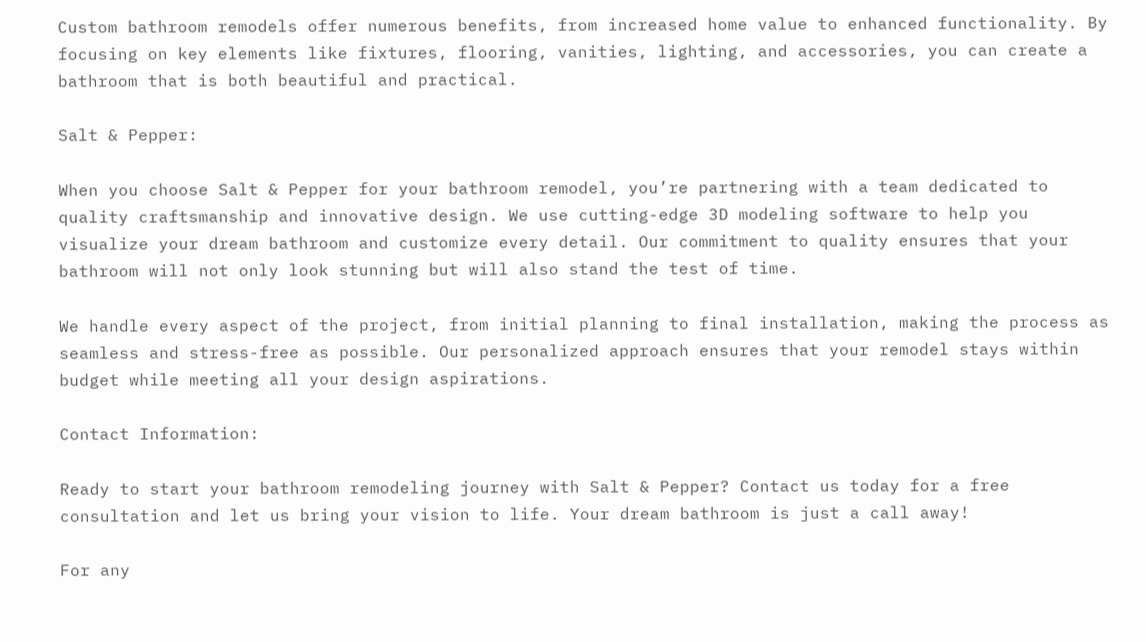Custom bathroom remodels offer numerous benefits, from increased home value to enhanced functionality. By focusing on key elements like fixtures, flooring, vanities, lighting, and accessories, you can create a bathroom that is both beautiful and practical.

Salt & Pepper:

When you choose Salt & Pepper for your bathroom remodel, you’re partnering with a team dedicated to quality craftsmanship and innovative design. We use cutting-edge 3D modeling software to help you visualize your dream bathroom and customize every detail. Our commitment to quality ensures that your bathroom will not only look stunning but will also stand the test of time.

We handle every aspect of the project, from initial planning to final installation, making the process as seamless and stress-free as possible. Our personalized approach ensures that your remodel stays within budget while meeting all your design aspirations.

Contact Information:

Ready to start your bathroom remodeling journey with Salt & Pepper? Contact us today for a free consultation and let us bring your vision to life. Your dream bathroom is just a call away!

For any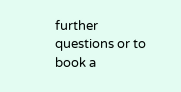further questions or to book a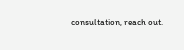consultation, reach out.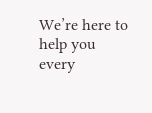We’re here to help you every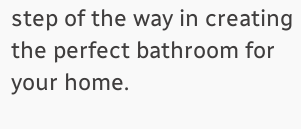step of the way in creating the perfect bathroom for your home.